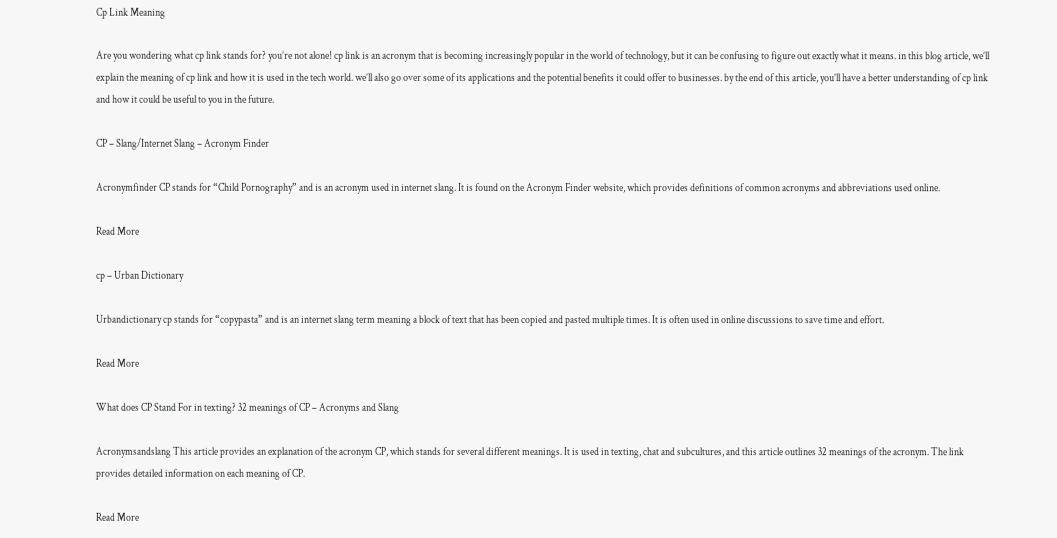Cp Link Meaning

Are you wondering what cp link stands for? you’re not alone! cp link is an acronym that is becoming increasingly popular in the world of technology, but it can be confusing to figure out exactly what it means. in this blog article, we’ll explain the meaning of cp link and how it is used in the tech world. we’ll also go over some of its applications and the potential benefits it could offer to businesses. by the end of this article, you’ll have a better understanding of cp link and how it could be useful to you in the future.

CP – Slang/Internet Slang – Acronym Finder

Acronymfinder CP stands for “Child Pornography” and is an acronym used in internet slang. It is found on the Acronym Finder website, which provides definitions of common acronyms and abbreviations used online.

Read More

cp – Urban Dictionary

Urbandictionary cp stands for “copypasta” and is an internet slang term meaning a block of text that has been copied and pasted multiple times. It is often used in online discussions to save time and effort.

Read More

What does CP Stand For in texting? 32 meanings of CP – Acronyms and Slang

Acronymsandslang This article provides an explanation of the acronym CP, which stands for several different meanings. It is used in texting, chat and subcultures, and this article outlines 32 meanings of the acronym. The link provides detailed information on each meaning of CP.

Read More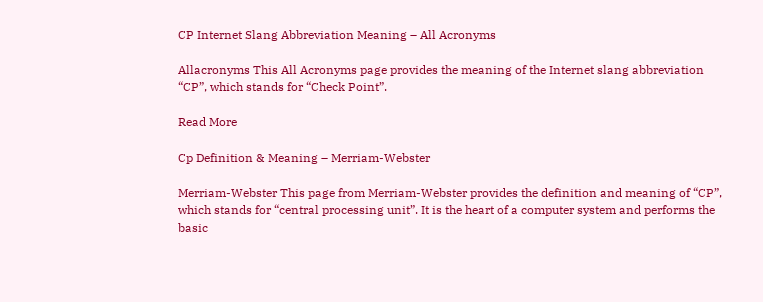CP Internet Slang Abbreviation Meaning – All Acronyms

Allacronyms This All Acronyms page provides the meaning of the Internet slang abbreviation “CP”, which stands for “Check Point”.

Read More

Cp Definition & Meaning – Merriam-Webster

Merriam-Webster This page from Merriam-Webster provides the definition and meaning of “CP”, which stands for “central processing unit”. It is the heart of a computer system and performs the basic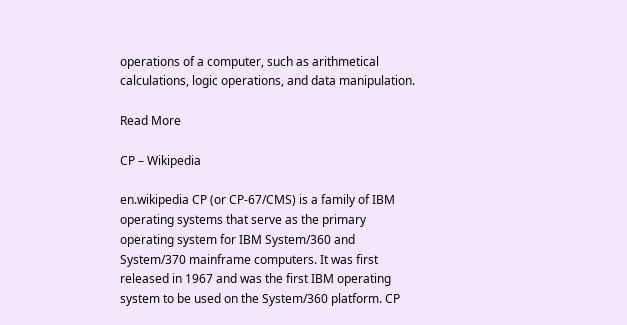operations of a computer, such as arithmetical calculations, logic operations, and data manipulation.

Read More

CP – Wikipedia

en.wikipedia CP (or CP-67/CMS) is a family of IBM operating systems that serve as the primary operating system for IBM System/360 and System/370 mainframe computers. It was first released in 1967 and was the first IBM operating system to be used on the System/360 platform. CP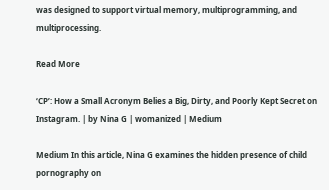was designed to support virtual memory, multiprogramming, and multiprocessing.

Read More

‘CP’: How a Small Acronym Belies a Big, Dirty, and Poorly Kept Secret on Instagram. | by Nina G | womanized | Medium

Medium In this article, Nina G examines the hidden presence of child pornography on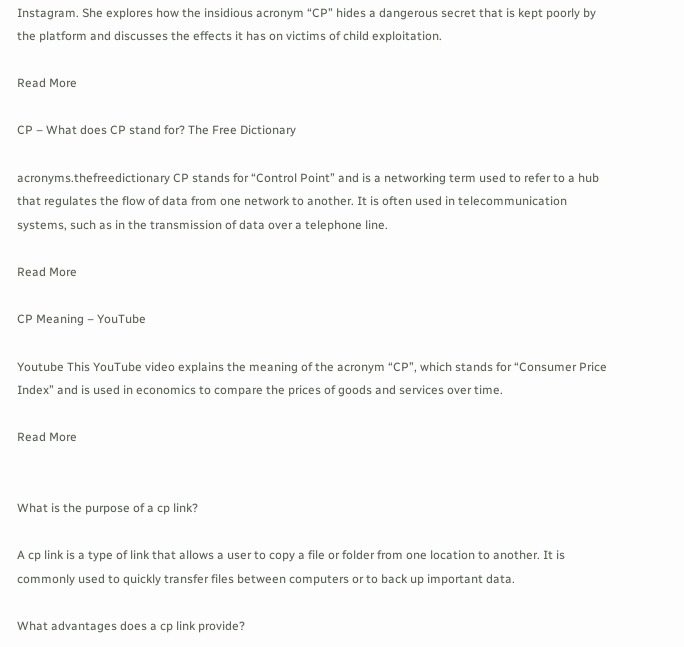Instagram. She explores how the insidious acronym “CP” hides a dangerous secret that is kept poorly by the platform and discusses the effects it has on victims of child exploitation.

Read More

CP – What does CP stand for? The Free Dictionary

acronyms.thefreedictionary CP stands for “Control Point” and is a networking term used to refer to a hub that regulates the flow of data from one network to another. It is often used in telecommunication systems, such as in the transmission of data over a telephone line.

Read More

CP Meaning – YouTube

Youtube This YouTube video explains the meaning of the acronym “CP”, which stands for “Consumer Price Index” and is used in economics to compare the prices of goods and services over time.

Read More


What is the purpose of a cp link?

A cp link is a type of link that allows a user to copy a file or folder from one location to another. It is commonly used to quickly transfer files between computers or to back up important data.

What advantages does a cp link provide?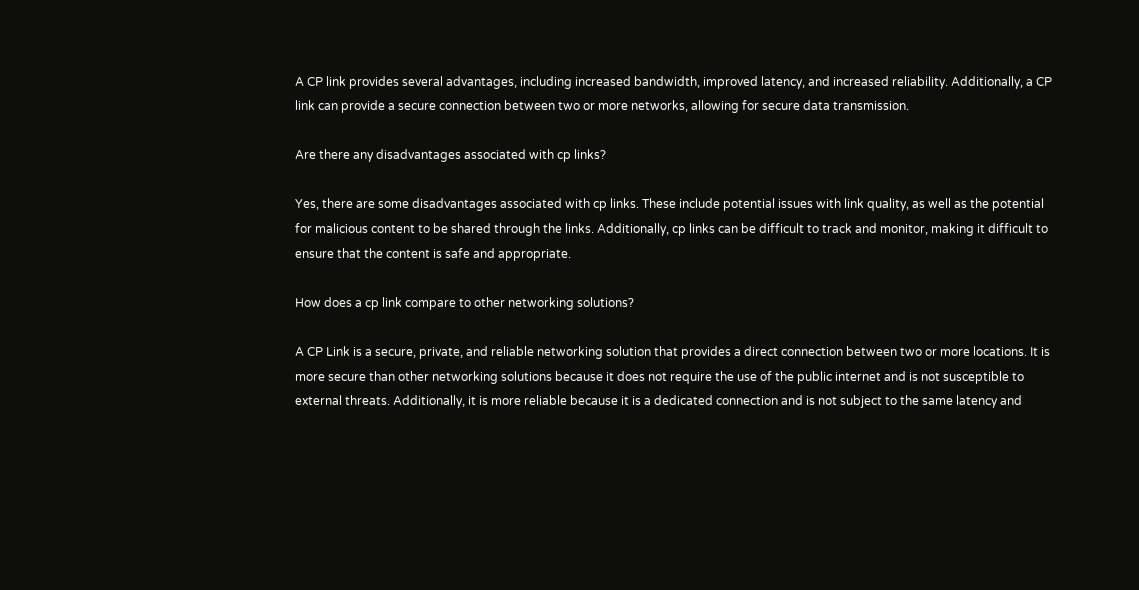A CP link provides several advantages, including increased bandwidth, improved latency, and increased reliability. Additionally, a CP link can provide a secure connection between two or more networks, allowing for secure data transmission.

Are there any disadvantages associated with cp links?

Yes, there are some disadvantages associated with cp links. These include potential issues with link quality, as well as the potential for malicious content to be shared through the links. Additionally, cp links can be difficult to track and monitor, making it difficult to ensure that the content is safe and appropriate.

How does a cp link compare to other networking solutions?

A CP Link is a secure, private, and reliable networking solution that provides a direct connection between two or more locations. It is more secure than other networking solutions because it does not require the use of the public internet and is not susceptible to external threats. Additionally, it is more reliable because it is a dedicated connection and is not subject to the same latency and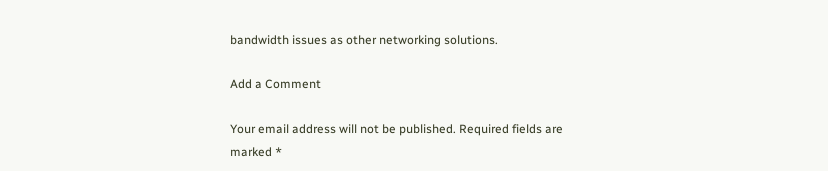bandwidth issues as other networking solutions.

Add a Comment

Your email address will not be published. Required fields are marked *